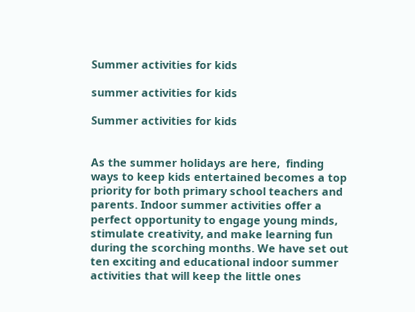Summer activities for kids

summer activities for kids

Summer activities for kids


As the summer holidays are here,  finding ways to keep kids entertained becomes a top priority for both primary school teachers and parents. Indoor summer activities offer a perfect opportunity to engage young minds, stimulate creativity, and make learning fun during the scorching months. We have set out ten exciting and educational indoor summer activities that will keep the little ones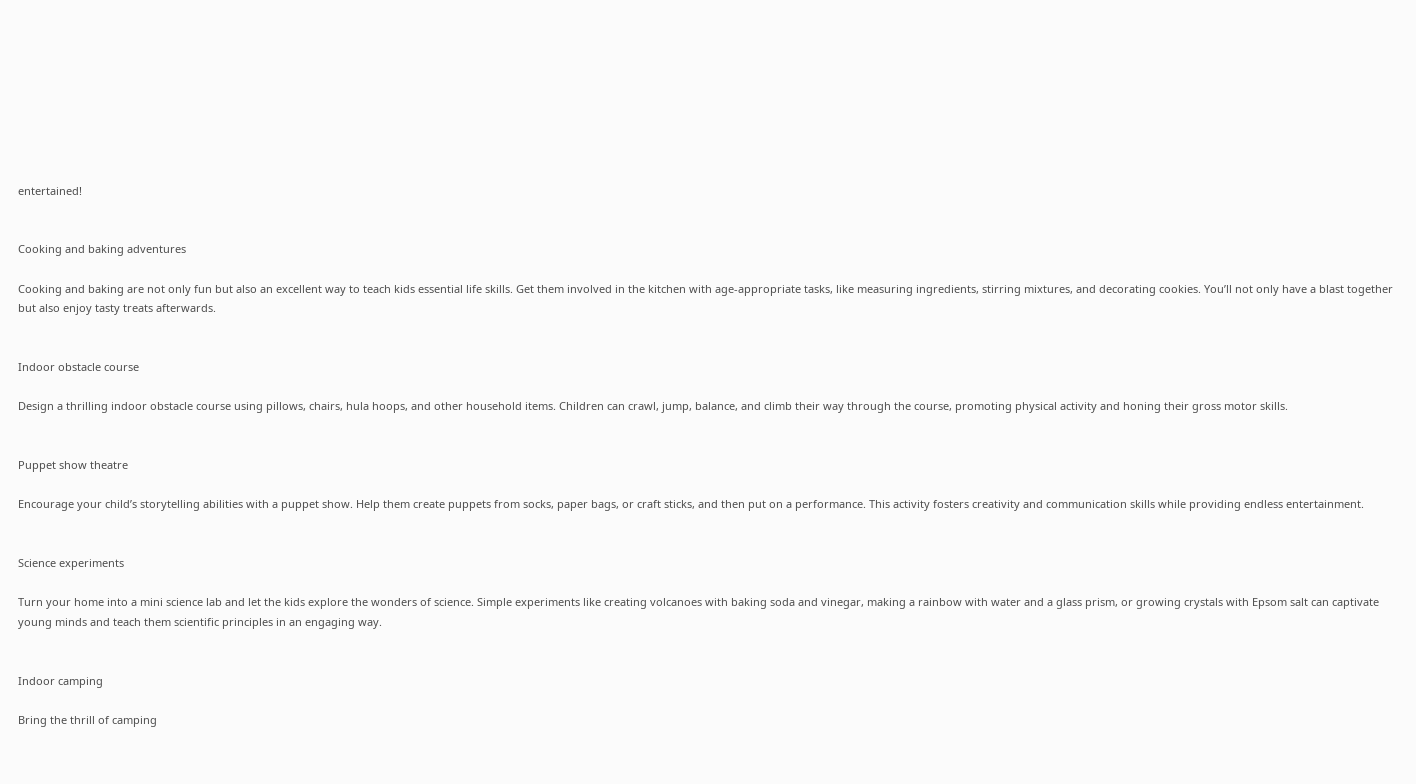entertained!


Cooking and baking adventures

Cooking and baking are not only fun but also an excellent way to teach kids essential life skills. Get them involved in the kitchen with age-appropriate tasks, like measuring ingredients, stirring mixtures, and decorating cookies. You’ll not only have a blast together but also enjoy tasty treats afterwards.


Indoor obstacle course

Design a thrilling indoor obstacle course using pillows, chairs, hula hoops, and other household items. Children can crawl, jump, balance, and climb their way through the course, promoting physical activity and honing their gross motor skills.


Puppet show theatre

Encourage your child’s storytelling abilities with a puppet show. Help them create puppets from socks, paper bags, or craft sticks, and then put on a performance. This activity fosters creativity and communication skills while providing endless entertainment.


Science experiments

Turn your home into a mini science lab and let the kids explore the wonders of science. Simple experiments like creating volcanoes with baking soda and vinegar, making a rainbow with water and a glass prism, or growing crystals with Epsom salt can captivate young minds and teach them scientific principles in an engaging way.


Indoor camping

Bring the thrill of camping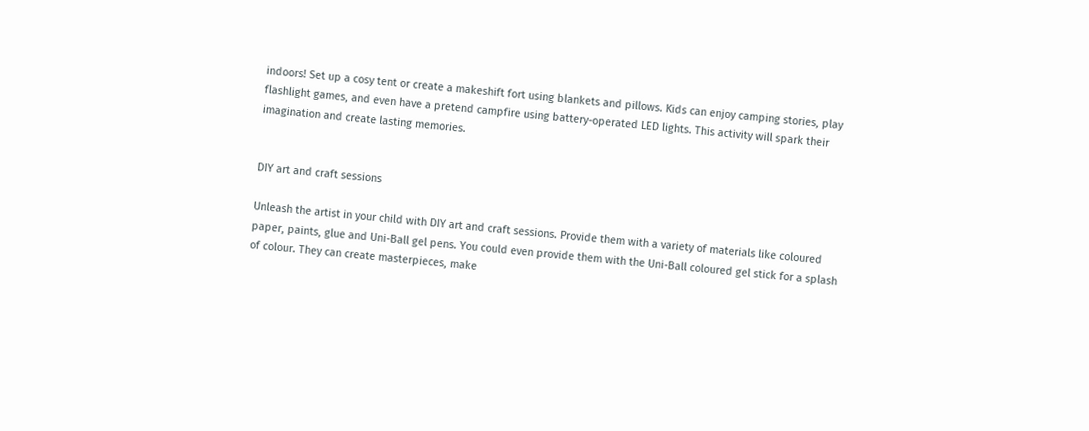indoors! Set up a cosy tent or create a makeshift fort using blankets and pillows. Kids can enjoy camping stories, play flashlight games, and even have a pretend campfire using battery-operated LED lights. This activity will spark their imagination and create lasting memories.


DIY art and craft sessions

Unleash the artist in your child with DIY art and craft sessions. Provide them with a variety of materials like coloured paper, paints, glue and Uni-Ball gel pens. You could even provide them with the Uni-Ball coloured gel stick for a splash of colour. They can create masterpieces, make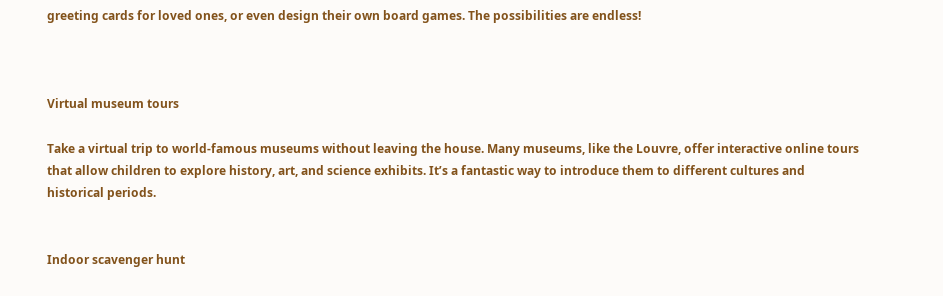greeting cards for loved ones, or even design their own board games. The possibilities are endless!



Virtual museum tours

Take a virtual trip to world-famous museums without leaving the house. Many museums, like the Louvre, offer interactive online tours that allow children to explore history, art, and science exhibits. It’s a fantastic way to introduce them to different cultures and historical periods.


Indoor scavenger hunt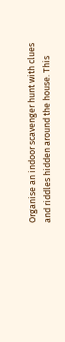Organise an indoor scavenger hunt with clues and riddles hidden around the house. This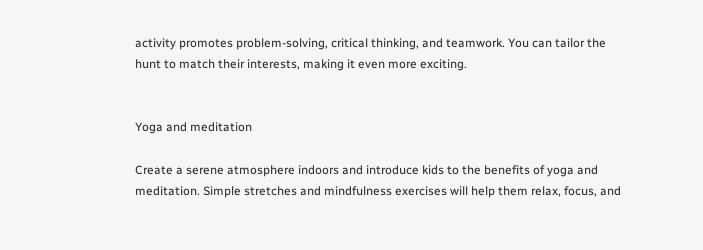activity promotes problem-solving, critical thinking, and teamwork. You can tailor the hunt to match their interests, making it even more exciting.


Yoga and meditation

Create a serene atmosphere indoors and introduce kids to the benefits of yoga and meditation. Simple stretches and mindfulness exercises will help them relax, focus, and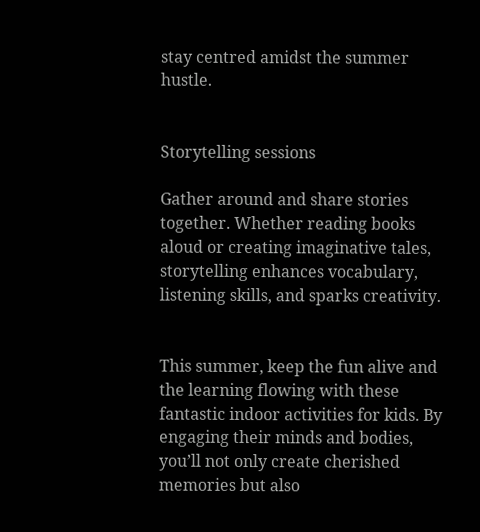stay centred amidst the summer hustle.


Storytelling sessions

Gather around and share stories together. Whether reading books aloud or creating imaginative tales, storytelling enhances vocabulary, listening skills, and sparks creativity.


This summer, keep the fun alive and the learning flowing with these fantastic indoor activities for kids. By engaging their minds and bodies, you’ll not only create cherished memories but also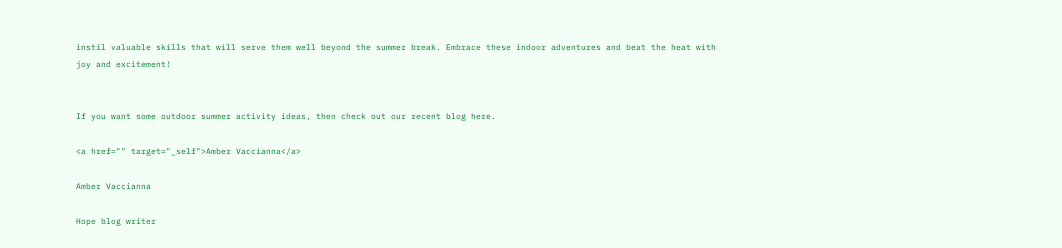instil valuable skills that will serve them well beyond the summer break. Embrace these indoor adventures and beat the heat with joy and excitement!


If you want some outdoor summer activity ideas, then check out our recent blog here.

<a href="" target="_self">Amber Vaccianna</a>

Amber Vaccianna

Hope blog writer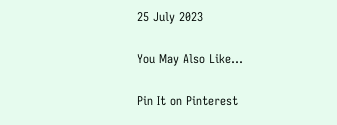25 July 2023

You May Also Like…

Pin It on Pinterest